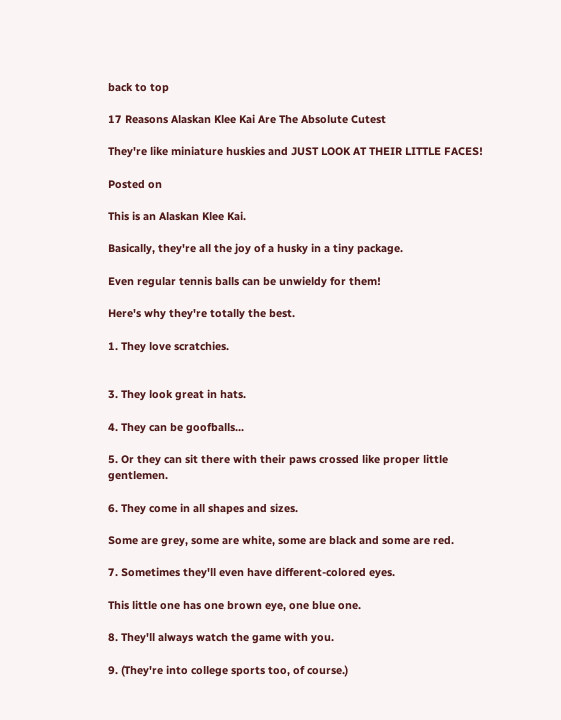back to top

17 Reasons Alaskan Klee Kai Are The Absolute Cutest

They're like miniature huskies and JUST LOOK AT THEIR LITTLE FACES!

Posted on

This is an Alaskan Klee Kai.

Basically, they're all the joy of a husky in a tiny package.

Even regular tennis balls can be unwieldy for them!

Here's why they're totally the best.

1. They love scratchies.


3. They look great in hats.

4. They can be goofballs...

5. Or they can sit there with their paws crossed like proper little gentlemen.

6. They come in all shapes and sizes.

Some are grey, some are white, some are black and some are red.

7. Sometimes they'll even have different-colored eyes.

This little one has one brown eye, one blue one.

8. They'll always watch the game with you.

9. (They're into college sports too, of course.)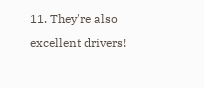11. They're also excellent drivers!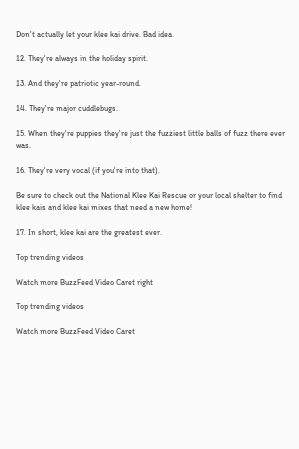Don't actually let your klee kai drive. Bad idea.

12. They're always in the holiday spirit.

13. And they're patriotic year-round.

14. They're major cuddlebugs.

15. When they're puppies they're just the fuzziest little balls of fuzz there ever was.

16. They're very vocal (if you're into that).

Be sure to check out the National Klee Kai Rescue or your local shelter to find klee kais and klee kai mixes that need a new home!

17. In short, klee kai are the greatest ever.

Top trending videos

Watch more BuzzFeed Video Caret right

Top trending videos

Watch more BuzzFeed Video Caret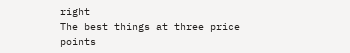right
The best things at three price points